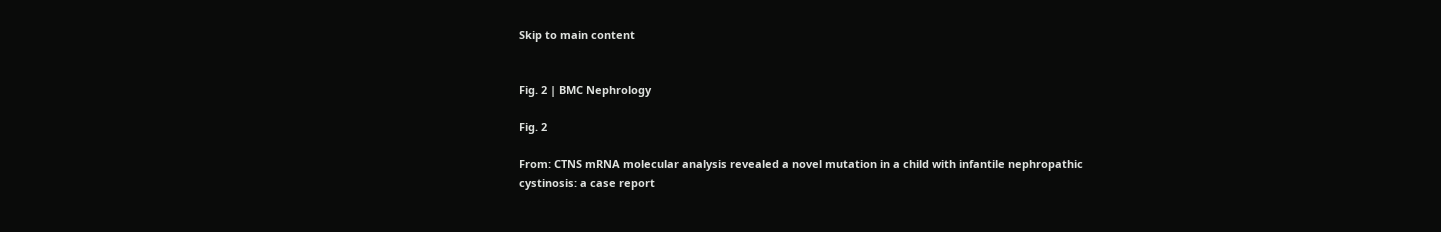Skip to main content


Fig. 2 | BMC Nephrology

Fig. 2

From: CTNS mRNA molecular analysis revealed a novel mutation in a child with infantile nephropathic cystinosis: a case report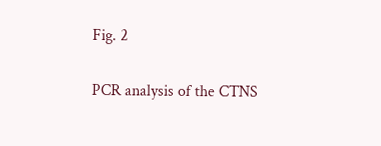Fig. 2

PCR analysis of the CTNS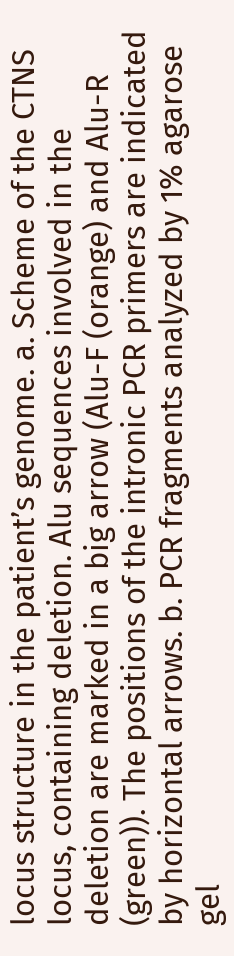locus structure in the patient’s genome. a. Scheme of the CTNS locus, containing deletion. Alu sequences involved in the deletion are marked in a big arrow (Alu-F (orange) and Alu-R (green)). The positions of the intronic PCR primers are indicated by horizontal arrows. b. PCR fragments analyzed by 1% agarose gel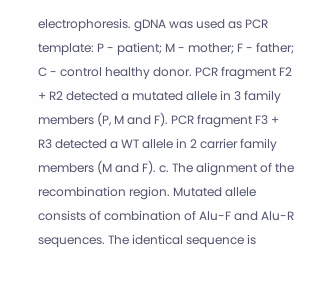electrophoresis. gDNA was used as PCR template: P - patient; M - mother; F - father; C - control healthy donor. PCR fragment F2 + R2 detected a mutated allele in 3 family members (P, M and F). PCR fragment F3 + R3 detected a WT allele in 2 carrier family members (M and F). c. The alignment of the recombination region. Mutated allele consists of combination of Alu-F and Alu-R sequences. The identical sequence is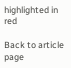highlighted in red

Back to article page